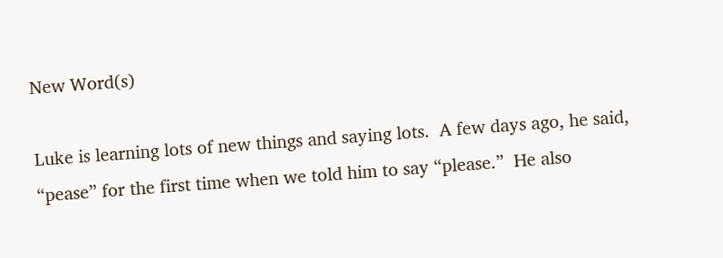New Word(s)

Luke is learning lots of new things and saying lots.  A few days ago, he said, “pease” for the first time when we told him to say “please.”  He also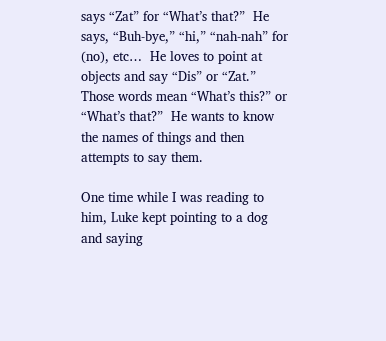says “Zat” for “What’s that?”  He says, “Buh-bye,” “hi,” “nah-nah” for (no), etc…  He loves to point at objects and say “Dis” or “Zat.”  Those words mean “What’s this?” or “What’s that?”  He wants to know the names of things and then attempts to say them.

One time while I was reading to him, Luke kept pointing to a dog and saying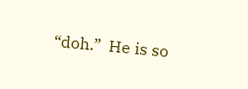“doh.”  He is so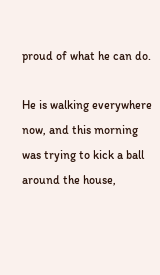proud of what he can do.

He is walking everywhere now, and this morning was trying to kick a ball around the house,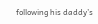following his daddy’s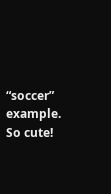“soccer” example.  So cute!